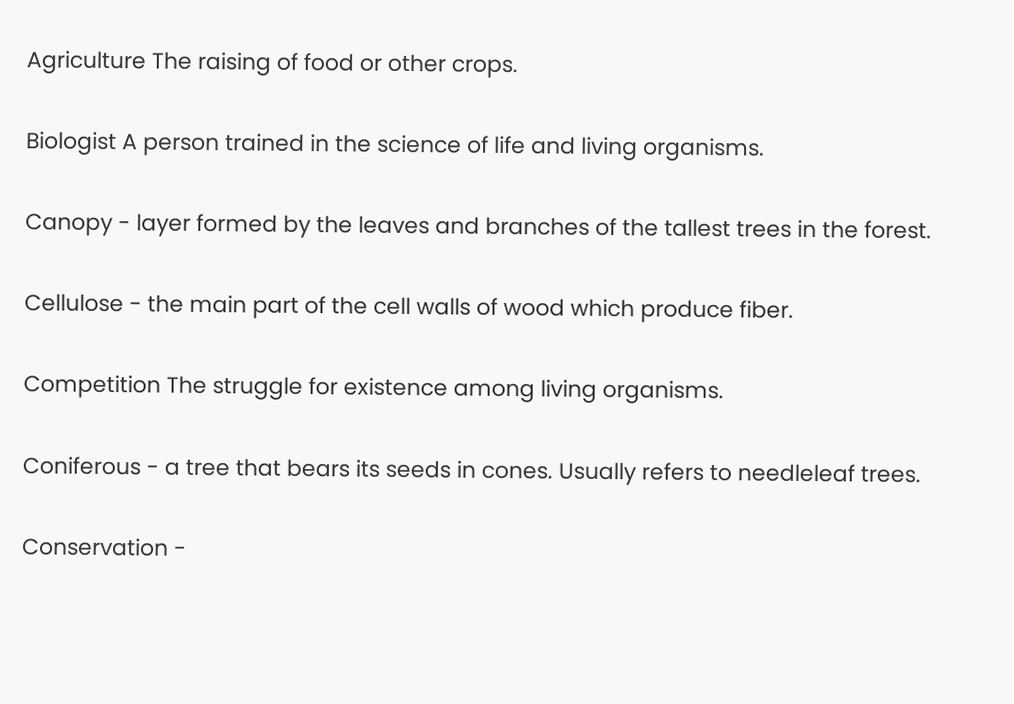Agriculture The raising of food or other crops.

Biologist A person trained in the science of life and living organisms.

Canopy - layer formed by the leaves and branches of the tallest trees in the forest.

Cellulose - the main part of the cell walls of wood which produce fiber.

Competition The struggle for existence among living organisms.

Coniferous - a tree that bears its seeds in cones. Usually refers to needleleaf trees.

Conservation -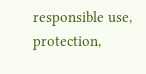responsible use, protection,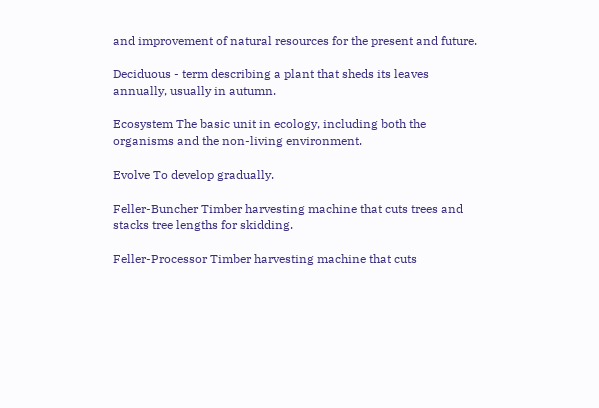and improvement of natural resources for the present and future.

Deciduous - term describing a plant that sheds its leaves annually, usually in autumn.

Ecosystem The basic unit in ecology, including both the organisms and the non-living environment.

Evolve To develop gradually.

Feller-Buncher Timber harvesting machine that cuts trees and stacks tree lengths for skidding.

Feller-Processor Timber harvesting machine that cuts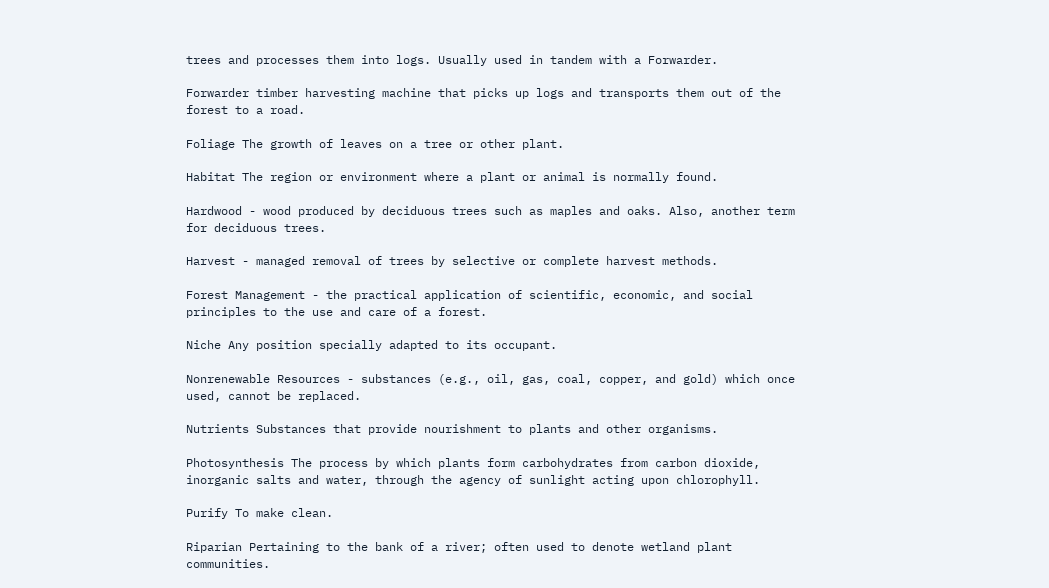trees and processes them into logs. Usually used in tandem with a Forwarder.

Forwarder timber harvesting machine that picks up logs and transports them out of the forest to a road.

Foliage The growth of leaves on a tree or other plant.

Habitat The region or environment where a plant or animal is normally found.

Hardwood - wood produced by deciduous trees such as maples and oaks. Also, another term for deciduous trees.

Harvest - managed removal of trees by selective or complete harvest methods.

Forest Management - the practical application of scientific, economic, and social principles to the use and care of a forest.

Niche Any position specially adapted to its occupant.

Nonrenewable Resources - substances (e.g., oil, gas, coal, copper, and gold) which once used, cannot be replaced.

Nutrients Substances that provide nourishment to plants and other organisms.

Photosynthesis The process by which plants form carbohydrates from carbon dioxide, inorganic salts and water, through the agency of sunlight acting upon chlorophyll.

Purify To make clean.

Riparian Pertaining to the bank of a river; often used to denote wetland plant communities.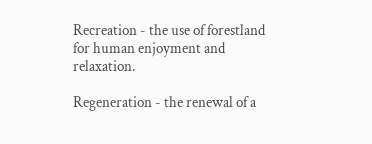Recreation - the use of forestland for human enjoyment and relaxation.

Regeneration - the renewal of a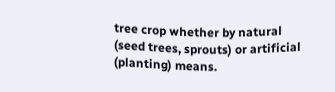tree crop whether by natural (seed trees, sprouts) or artificial (planting) means.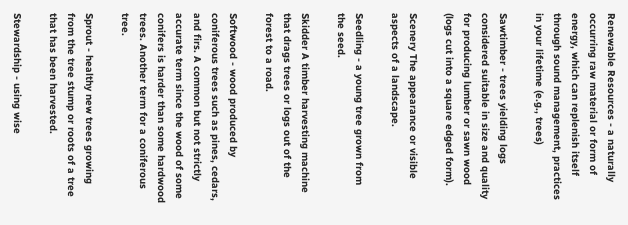Renewable Resources - a naturally occurring raw material or form of energy, which can replenish itself through sound management, practices in your lifetime (e.g., trees)

Sawtimber - trees yielding logs considered suitable in size and quality for producing lumber or sawn wood (logs cut into a square edged form).

Scenery The appearance or visible aspects of a landscape.

Seedling - a young tree grown from the seed.

Skidder A timber harvesting machine that drags trees or logs out of the forest to a road.

Softwood - wood produced by coniferous trees such as pines, cedars, and firs. A common but not strictly accurate term since the wood of some conifers is harder than some hardwood trees. Another term for a coniferous tree.

Sprout - healthy new trees growing from the tree stump or roots of a tree that has been harvested.

Stewardship - using wise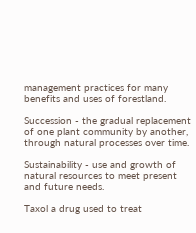management practices for many benefits and uses of forestland.

Succession - the gradual replacement of one plant community by another, through natural processes over time.

Sustainability - use and growth of natural resources to meet present and future needs.

Taxol a drug used to treat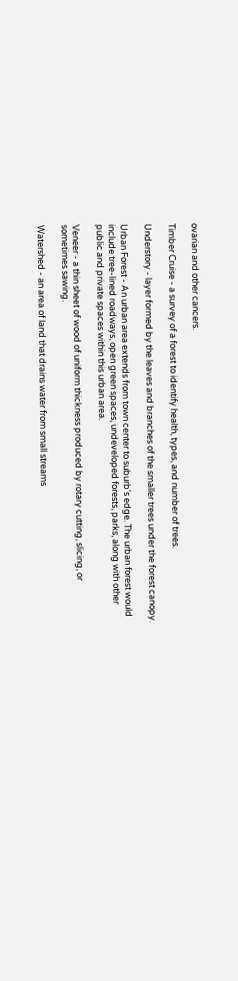ovarian and other cancers.

Timber Cruise - a survey of a forest to identify health, types, and number of trees.

Understory - layer formed by the leaves and branches of the smaller trees under the forest canopy.

Urban Forest - An urban area extends from town center to suburb's edge. The urban forest would include tree-lined roadways, open green spaces, undeveloped forests, parks, along with other public and private spaces within this urban area.

Veneer - a thin sheet of wood of uniform thickness produced by rotary cutting, slicing, or sometimes sawing.

Watershed - an area of land that drains water from small streams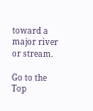toward a major river or stream.

Go to the Top